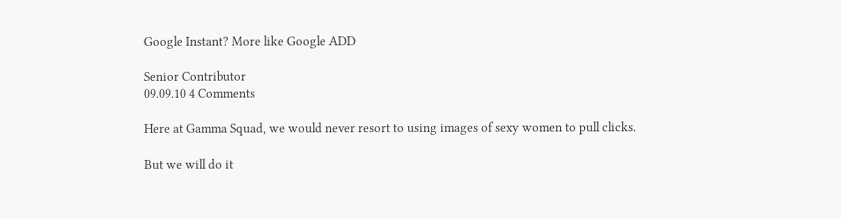Google Instant? More like Google ADD

Senior Contributor
09.09.10 4 Comments

Here at Gamma Squad, we would never resort to using images of sexy women to pull clicks.

But we will do it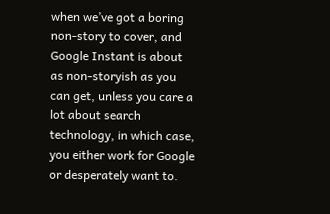when we’ve got a boring non-story to cover, and Google Instant is about as non-storyish as you can get, unless you care a lot about search technology, in which case, you either work for Google or desperately want to.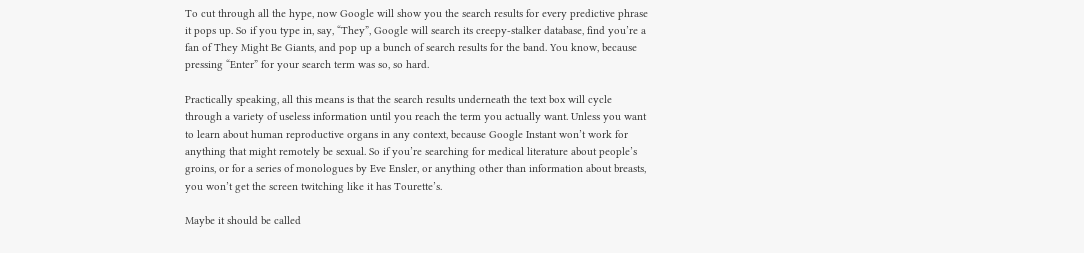To cut through all the hype, now Google will show you the search results for every predictive phrase it pops up. So if you type in, say, “They”, Google will search its creepy-stalker database, find you’re a fan of They Might Be Giants, and pop up a bunch of search results for the band. You know, because pressing “Enter” for your search term was so, so hard.

Practically speaking, all this means is that the search results underneath the text box will cycle through a variety of useless information until you reach the term you actually want. Unless you want to learn about human reproductive organs in any context, because Google Instant won’t work for anything that might remotely be sexual. So if you’re searching for medical literature about people’s groins, or for a series of monologues by Eve Ensler, or anything other than information about breasts, you won’t get the screen twitching like it has Tourette’s.

Maybe it should be called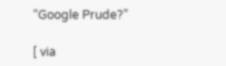“Google Prude?”

[ via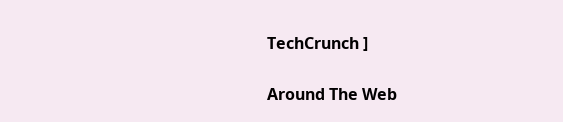TechCrunch ]

Around The Web